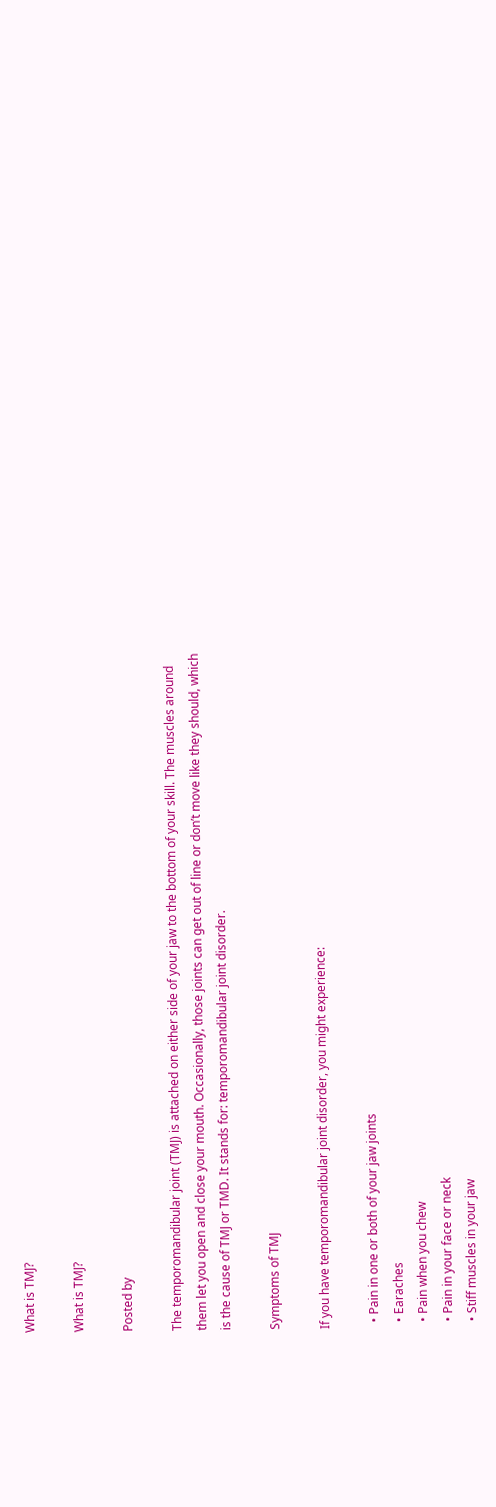What is TMJ?

What is TMJ?

Posted by

The temporomandibular joint (TMJ) is attached on either side of your jaw to the bottom of your skill. The muscles around them let you open and close your mouth. Occasionally, those joints can get out of line or don’t move like they should, which is the cause of TMJ or TMD. It stands for: temporomandibular joint disorder.

Symptoms of TMJ

If you have temporomandibular joint disorder, you might experience:

  • Pain in one or both of your jaw joints
  • Earaches
  • Pain when you chew
  • Pain in your face or neck
  • Stiff muscles in your jaw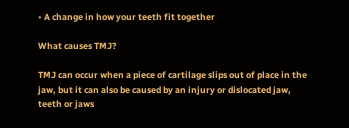• A change in how your teeth fit together

What causes TMJ?

TMJ can occur when a piece of cartilage slips out of place in the jaw, but it can also be caused by an injury or dislocated jaw, teeth or jaws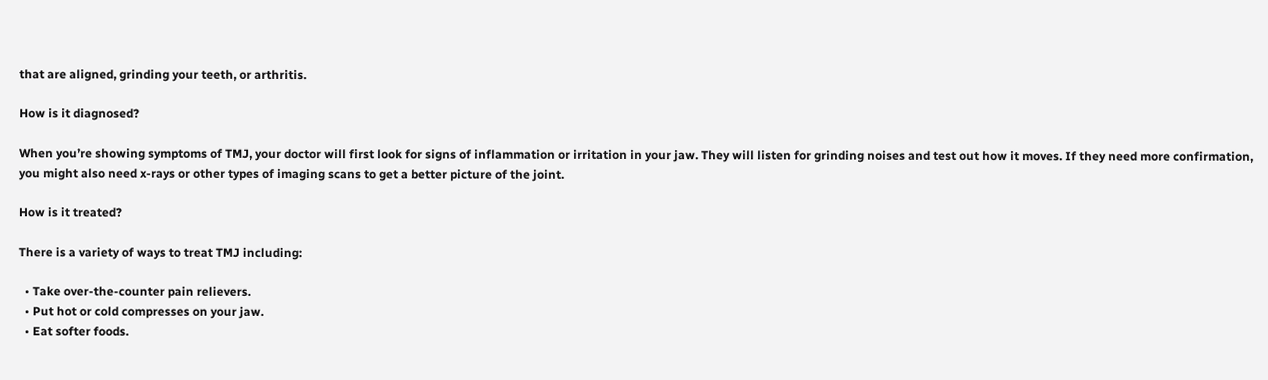that are aligned, grinding your teeth, or arthritis.

How is it diagnosed?

When you’re showing symptoms of TMJ, your doctor will first look for signs of inflammation or irritation in your jaw. They will listen for grinding noises and test out how it moves. If they need more confirmation, you might also need x-rays or other types of imaging scans to get a better picture of the joint.

How is it treated?

There is a variety of ways to treat TMJ including:

  • Take over-the-counter pain relievers.
  • Put hot or cold compresses on your jaw.
  • Eat softer foods.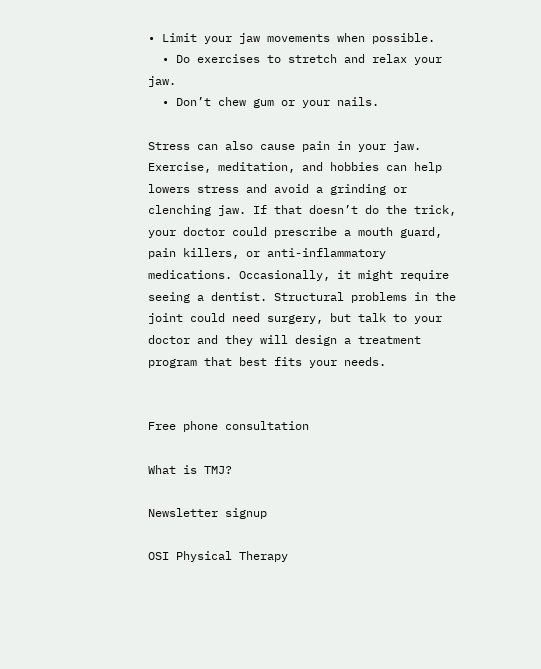• Limit your jaw movements when possible.
  • Do exercises to stretch and relax your jaw.
  • Don’t chew gum or your nails.

Stress can also cause pain in your jaw. Exercise, meditation, and hobbies can help lowers stress and avoid a grinding or clenching jaw. If that doesn’t do the trick, your doctor could prescribe a mouth guard, pain killers, or anti-inflammatory medications. Occasionally, it might require seeing a dentist. Structural problems in the joint could need surgery, but talk to your doctor and they will design a treatment program that best fits your needs.


Free phone consultation

What is TMJ?

Newsletter signup

OSI Physical Therapy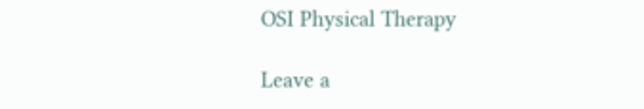OSI Physical Therapy

Leave a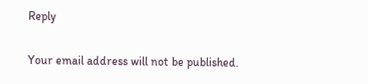Reply

Your email address will not be published.